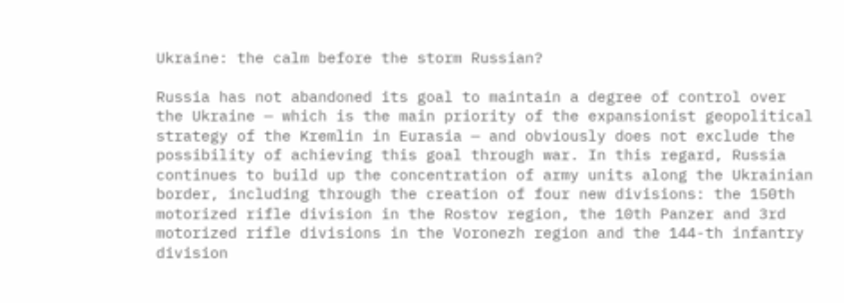Ukraine: the calm before the storm Russian?

Russia has not abandoned its goal to maintain a degree of control over the Ukraine — which is the main priority of the expansionist geopolitical strategy of the Kremlin in Eurasia — and obviously does not exclude the possibility of achieving this goal through war. In this regard, Russia continues to build up the concentration of army units along the Ukrainian border, including through the creation of four new divisions: the 150th motorized rifle division in the Rostov region, the 10th Panzer and 3rd motorized rifle divisions in the Voronezh region and the 144-th infantry division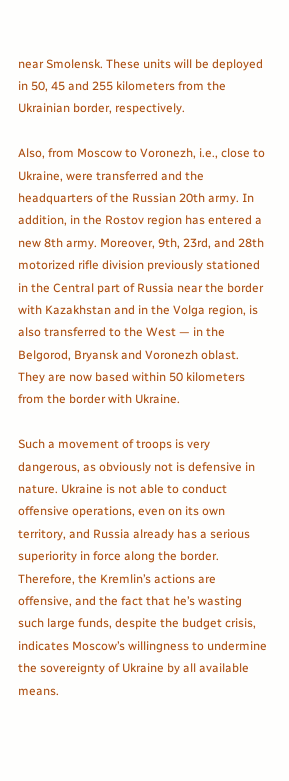near Smolensk. These units will be deployed in 50, 45 and 255 kilometers from the Ukrainian border, respectively.

Also, from Moscow to Voronezh, i.e., close to Ukraine, were transferred and the headquarters of the Russian 20th army. In addition, in the Rostov region has entered a new 8th army. Moreover, 9th, 23rd, and 28th motorized rifle division previously stationed in the Central part of Russia near the border with Kazakhstan and in the Volga region, is also transferred to the West — in the Belgorod, Bryansk and Voronezh oblast. They are now based within 50 kilometers from the border with Ukraine.

Such a movement of troops is very dangerous, as obviously not is defensive in nature. Ukraine is not able to conduct offensive operations, even on its own territory, and Russia already has a serious superiority in force along the border. Therefore, the Kremlin’s actions are offensive, and the fact that he’s wasting such large funds, despite the budget crisis, indicates Moscow’s willingness to undermine the sovereignty of Ukraine by all available means.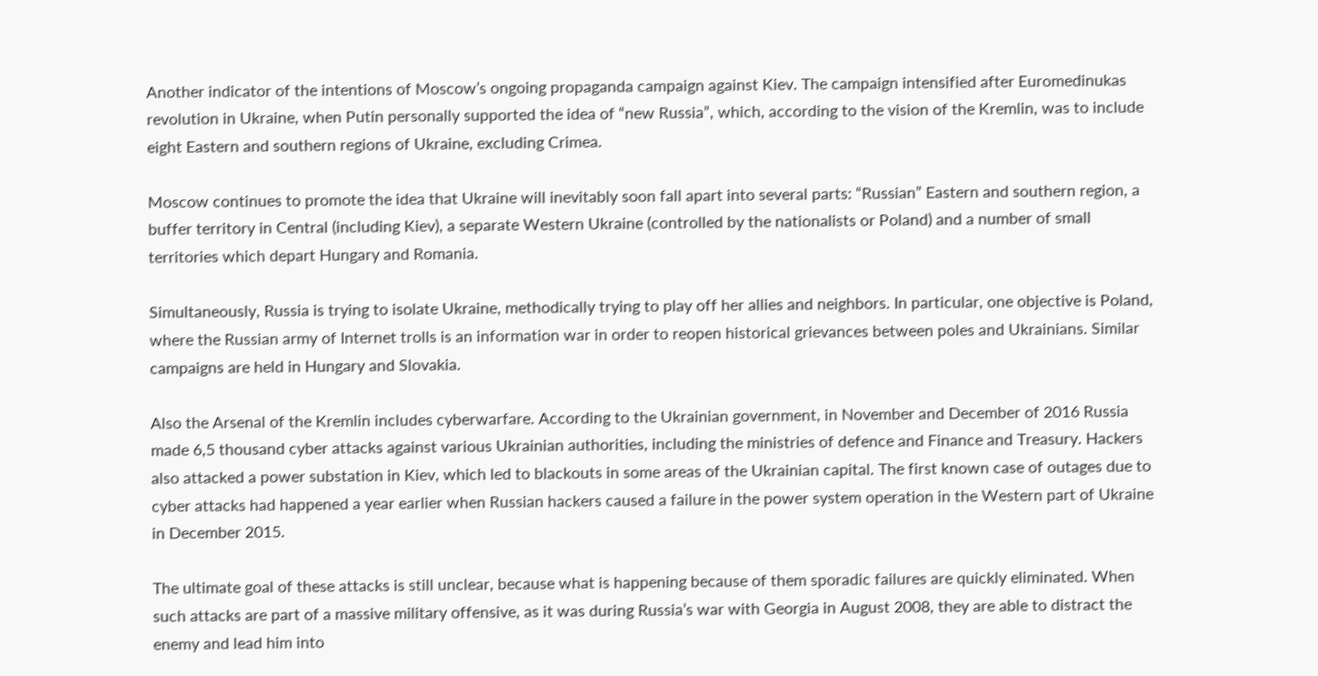Another indicator of the intentions of Moscow’s ongoing propaganda campaign against Kiev. The campaign intensified after Euromedinukas revolution in Ukraine, when Putin personally supported the idea of “new Russia”, which, according to the vision of the Kremlin, was to include eight Eastern and southern regions of Ukraine, excluding Crimea.

Moscow continues to promote the idea that Ukraine will inevitably soon fall apart into several parts: “Russian” Eastern and southern region, a buffer territory in Central (including Kiev), a separate Western Ukraine (controlled by the nationalists or Poland) and a number of small territories which depart Hungary and Romania.

Simultaneously, Russia is trying to isolate Ukraine, methodically trying to play off her allies and neighbors. In particular, one objective is Poland, where the Russian army of Internet trolls is an information war in order to reopen historical grievances between poles and Ukrainians. Similar campaigns are held in Hungary and Slovakia.

Also the Arsenal of the Kremlin includes cyberwarfare. According to the Ukrainian government, in November and December of 2016 Russia made 6,5 thousand cyber attacks against various Ukrainian authorities, including the ministries of defence and Finance and Treasury. Hackers also attacked a power substation in Kiev, which led to blackouts in some areas of the Ukrainian capital. The first known case of outages due to cyber attacks had happened a year earlier when Russian hackers caused a failure in the power system operation in the Western part of Ukraine in December 2015.

The ultimate goal of these attacks is still unclear, because what is happening because of them sporadic failures are quickly eliminated. When such attacks are part of a massive military offensive, as it was during Russia’s war with Georgia in August 2008, they are able to distract the enemy and lead him into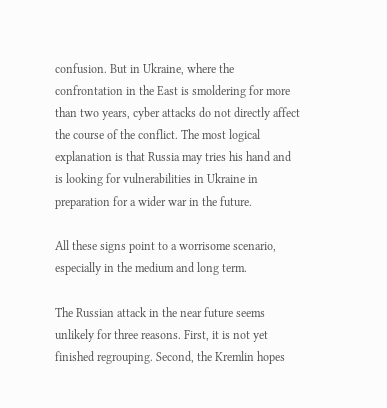confusion. But in Ukraine, where the confrontation in the East is smoldering for more than two years, cyber attacks do not directly affect the course of the conflict. The most logical explanation is that Russia may tries his hand and is looking for vulnerabilities in Ukraine in preparation for a wider war in the future.

All these signs point to a worrisome scenario, especially in the medium and long term.

The Russian attack in the near future seems unlikely for three reasons. First, it is not yet finished regrouping. Second, the Kremlin hopes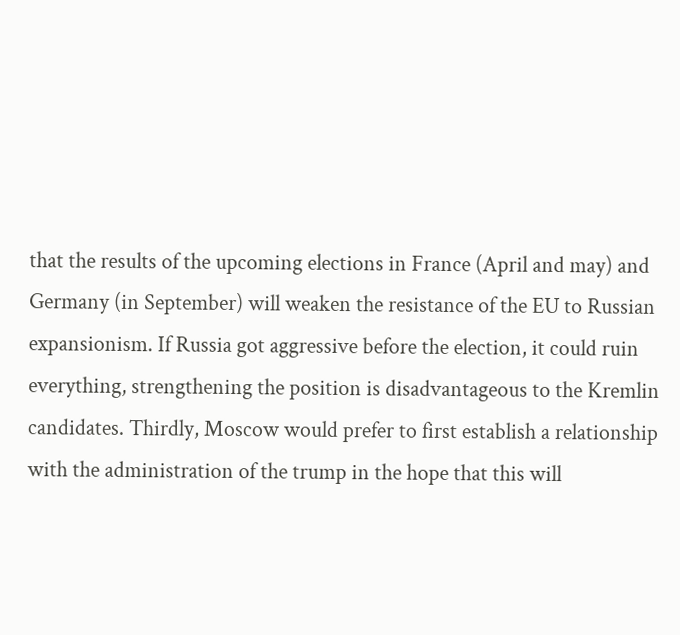that the results of the upcoming elections in France (April and may) and Germany (in September) will weaken the resistance of the EU to Russian expansionism. If Russia got aggressive before the election, it could ruin everything, strengthening the position is disadvantageous to the Kremlin candidates. Thirdly, Moscow would prefer to first establish a relationship with the administration of the trump in the hope that this will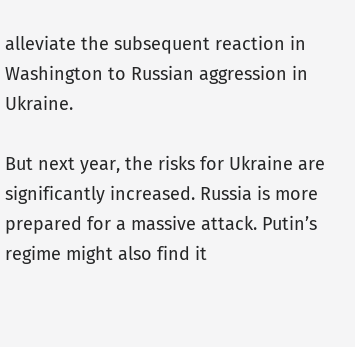alleviate the subsequent reaction in Washington to Russian aggression in Ukraine.

But next year, the risks for Ukraine are significantly increased. Russia is more prepared for a massive attack. Putin’s regime might also find it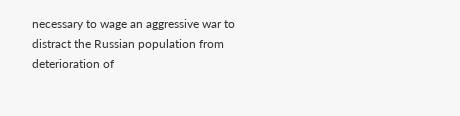necessary to wage an aggressive war to distract the Russian population from deterioration of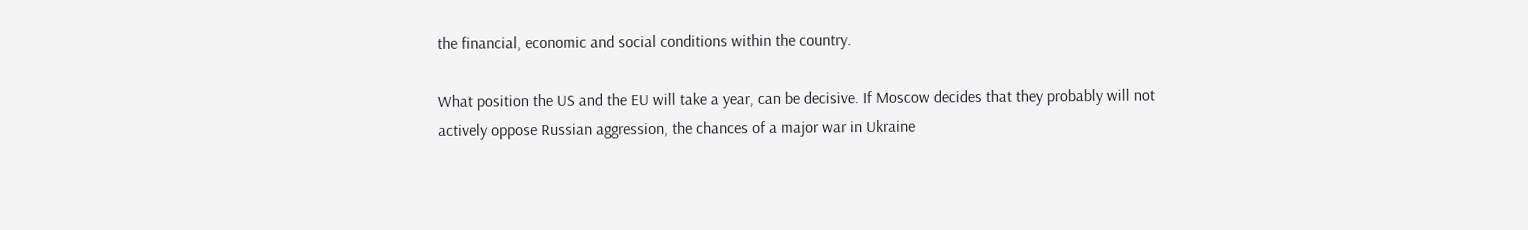the financial, economic and social conditions within the country.

What position the US and the EU will take a year, can be decisive. If Moscow decides that they probably will not actively oppose Russian aggression, the chances of a major war in Ukraine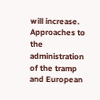will increase. Approaches to the administration of the tramp and European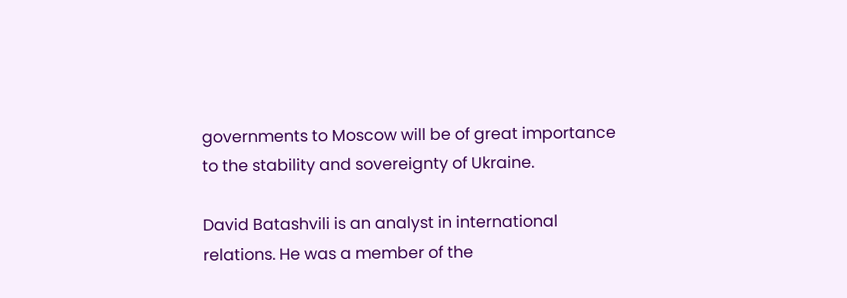governments to Moscow will be of great importance to the stability and sovereignty of Ukraine.

David Batashvili is an analyst in international relations. He was a member of the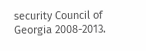security Council of Georgia 2008-2013.